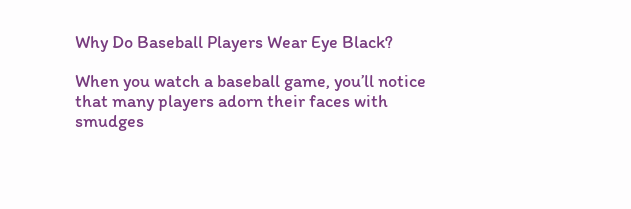Why Do Baseball Players Wear Eye Black?

When you watch a baseball game, you’ll notice that many players adorn their faces with smudges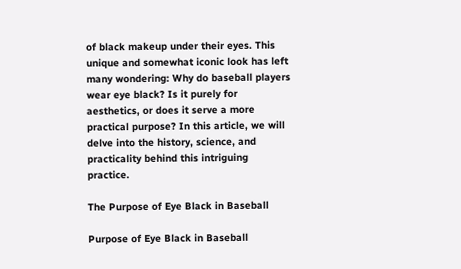of black makeup under their eyes. This unique and somewhat iconic look has left many wondering: Why do baseball players wear eye black? Is it purely for aesthetics, or does it serve a more practical purpose? In this article, we will delve into the history, science, and practicality behind this intriguing practice.

The Purpose of Eye Black in Baseball

Purpose of Eye Black in Baseball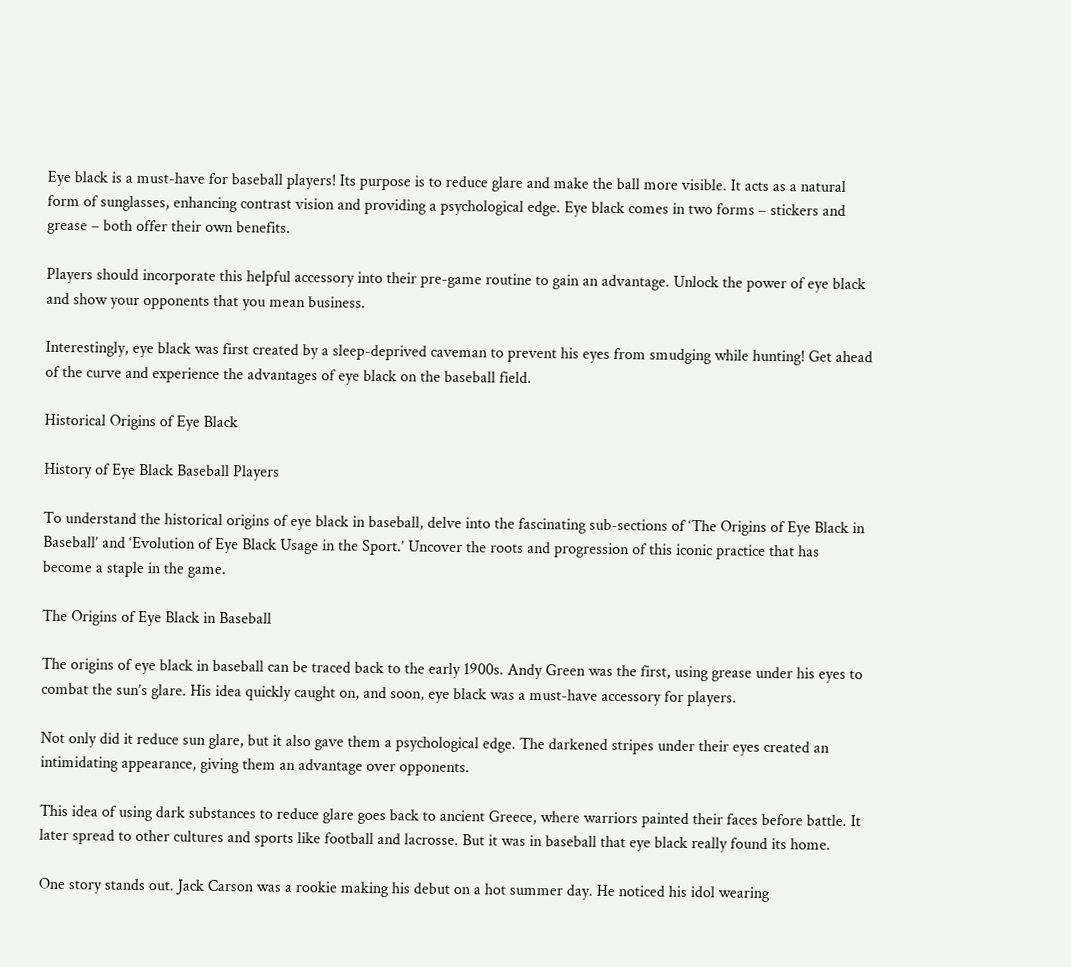Eye black is a must-have for baseball players! Its purpose is to reduce glare and make the ball more visible. It acts as a natural form of sunglasses, enhancing contrast vision and providing a psychological edge. Eye black comes in two forms – stickers and grease – both offer their own benefits.

Players should incorporate this helpful accessory into their pre-game routine to gain an advantage. Unlock the power of eye black and show your opponents that you mean business.

Interestingly, eye black was first created by a sleep-deprived caveman to prevent his eyes from smudging while hunting! Get ahead of the curve and experience the advantages of eye black on the baseball field.

Historical Origins of Eye Black

History of Eye Black Baseball Players

To understand the historical origins of eye black in baseball, delve into the fascinating sub-sections of ‘The Origins of Eye Black in Baseball’ and ‘Evolution of Eye Black Usage in the Sport.’ Uncover the roots and progression of this iconic practice that has become a staple in the game.

The Origins of Eye Black in Baseball

The origins of eye black in baseball can be traced back to the early 1900s. Andy Green was the first, using grease under his eyes to combat the sun’s glare. His idea quickly caught on, and soon, eye black was a must-have accessory for players.

Not only did it reduce sun glare, but it also gave them a psychological edge. The darkened stripes under their eyes created an intimidating appearance, giving them an advantage over opponents.

This idea of using dark substances to reduce glare goes back to ancient Greece, where warriors painted their faces before battle. It later spread to other cultures and sports like football and lacrosse. But it was in baseball that eye black really found its home.

One story stands out. Jack Carson was a rookie making his debut on a hot summer day. He noticed his idol wearing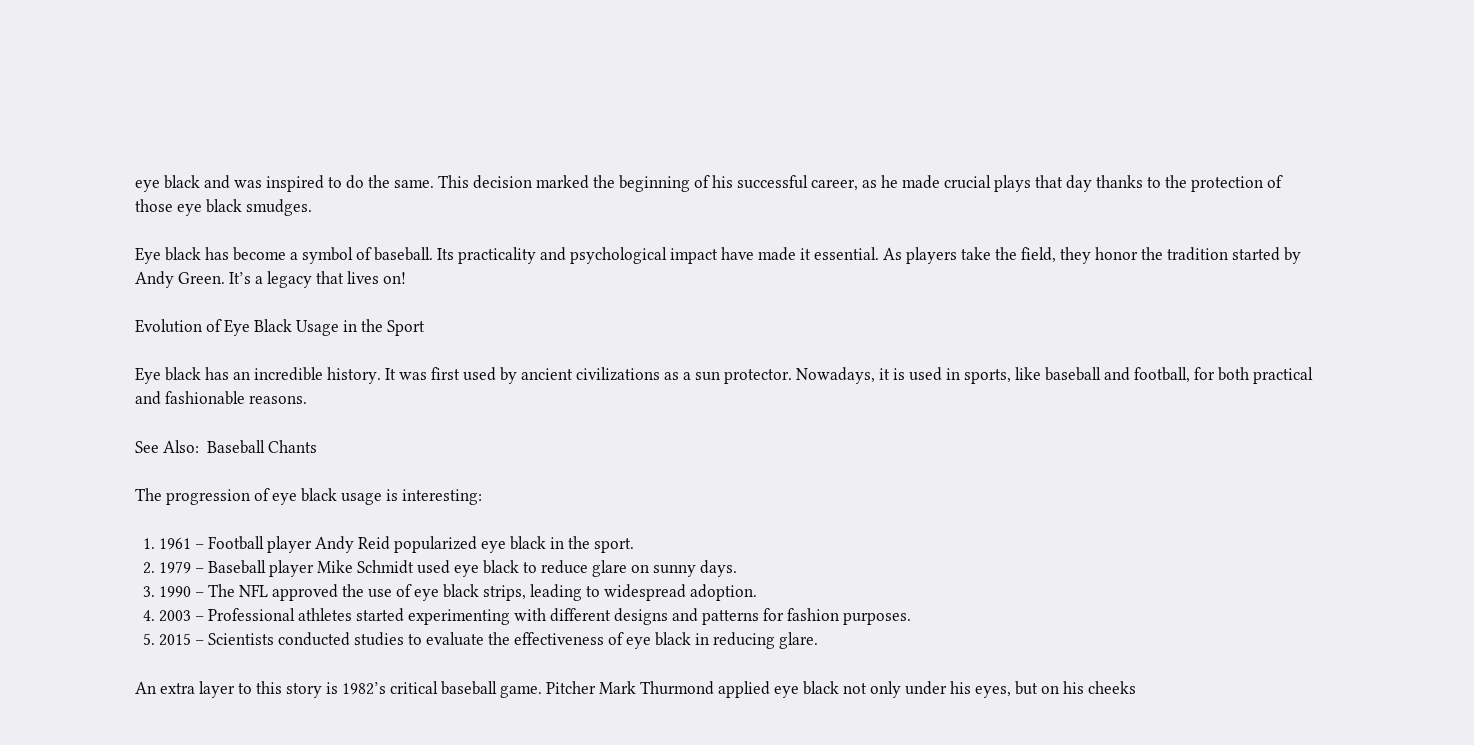eye black and was inspired to do the same. This decision marked the beginning of his successful career, as he made crucial plays that day thanks to the protection of those eye black smudges.

Eye black has become a symbol of baseball. Its practicality and psychological impact have made it essential. As players take the field, they honor the tradition started by Andy Green. It’s a legacy that lives on!

Evolution of Eye Black Usage in the Sport

Eye black has an incredible history. It was first used by ancient civilizations as a sun protector. Nowadays, it is used in sports, like baseball and football, for both practical and fashionable reasons.

See Also:  Baseball Chants

The progression of eye black usage is interesting:

  1. 1961 – Football player Andy Reid popularized eye black in the sport.
  2. 1979 – Baseball player Mike Schmidt used eye black to reduce glare on sunny days.
  3. 1990 – The NFL approved the use of eye black strips, leading to widespread adoption.
  4. 2003 – Professional athletes started experimenting with different designs and patterns for fashion purposes.
  5. 2015 – Scientists conducted studies to evaluate the effectiveness of eye black in reducing glare.

An extra layer to this story is 1982’s critical baseball game. Pitcher Mark Thurmond applied eye black not only under his eyes, but on his cheeks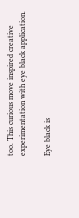too. This curious move inspired creative experimentation with eye black application.

Eye black is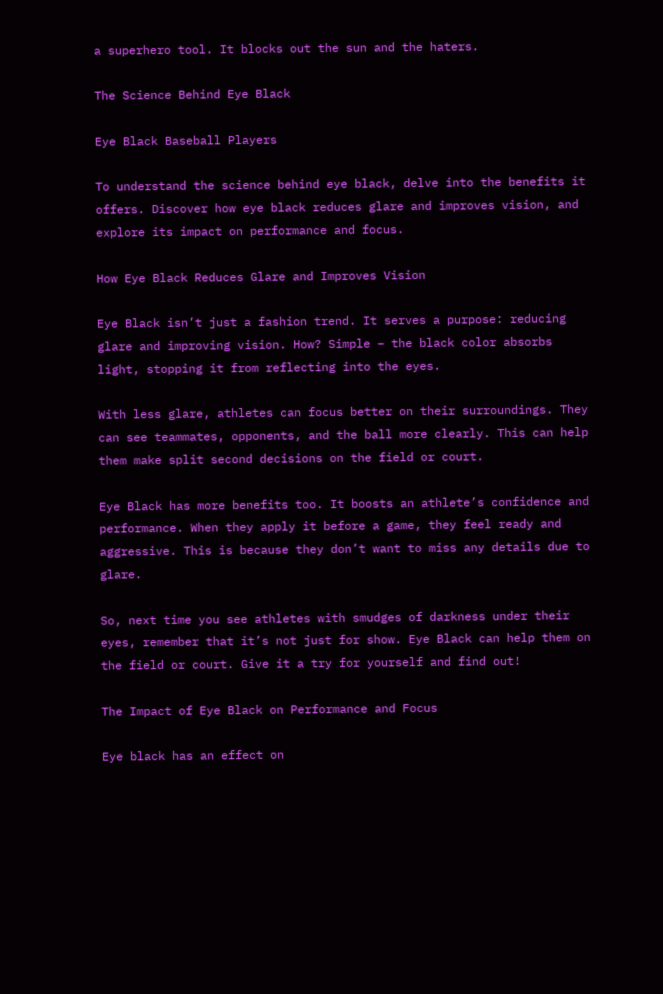a superhero tool. It blocks out the sun and the haters.

The Science Behind Eye Black

Eye Black Baseball Players

To understand the science behind eye black, delve into the benefits it offers. Discover how eye black reduces glare and improves vision, and explore its impact on performance and focus.

How Eye Black Reduces Glare and Improves Vision

Eye Black isn’t just a fashion trend. It serves a purpose: reducing glare and improving vision. How? Simple – the black color absorbs light, stopping it from reflecting into the eyes.

With less glare, athletes can focus better on their surroundings. They can see teammates, opponents, and the ball more clearly. This can help them make split second decisions on the field or court.

Eye Black has more benefits too. It boosts an athlete’s confidence and performance. When they apply it before a game, they feel ready and aggressive. This is because they don’t want to miss any details due to glare.

So, next time you see athletes with smudges of darkness under their eyes, remember that it’s not just for show. Eye Black can help them on the field or court. Give it a try for yourself and find out!

The Impact of Eye Black on Performance and Focus

Eye black has an effect on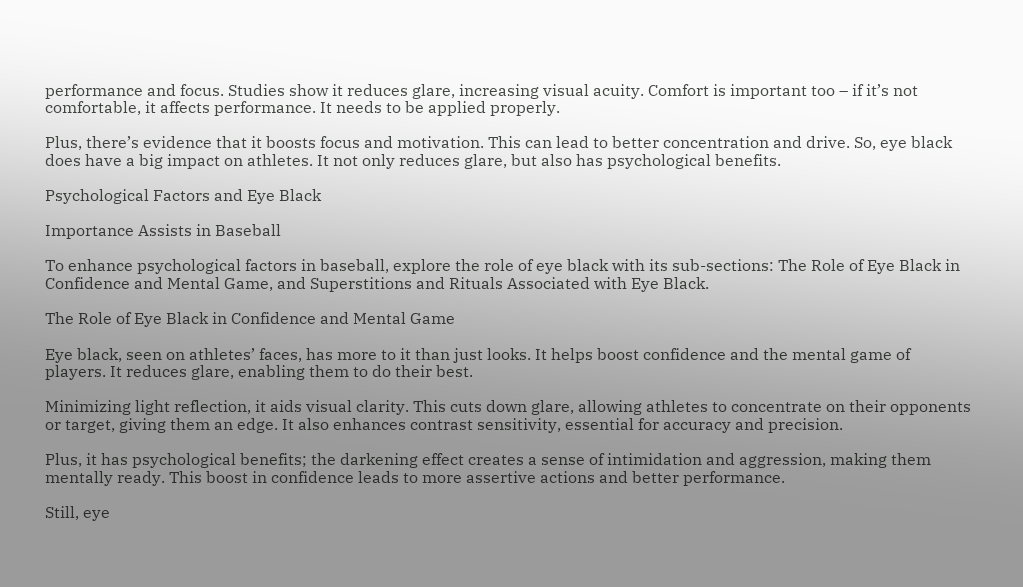performance and focus. Studies show it reduces glare, increasing visual acuity. Comfort is important too – if it’s not comfortable, it affects performance. It needs to be applied properly.

Plus, there’s evidence that it boosts focus and motivation. This can lead to better concentration and drive. So, eye black does have a big impact on athletes. It not only reduces glare, but also has psychological benefits.

Psychological Factors and Eye Black

Importance Assists in Baseball

To enhance psychological factors in baseball, explore the role of eye black with its sub-sections: The Role of Eye Black in Confidence and Mental Game, and Superstitions and Rituals Associated with Eye Black.

The Role of Eye Black in Confidence and Mental Game

Eye black, seen on athletes’ faces, has more to it than just looks. It helps boost confidence and the mental game of players. It reduces glare, enabling them to do their best.

Minimizing light reflection, it aids visual clarity. This cuts down glare, allowing athletes to concentrate on their opponents or target, giving them an edge. It also enhances contrast sensitivity, essential for accuracy and precision.

Plus, it has psychological benefits; the darkening effect creates a sense of intimidation and aggression, making them mentally ready. This boost in confidence leads to more assertive actions and better performance.

Still, eye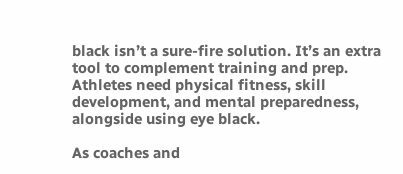black isn’t a sure-fire solution. It’s an extra tool to complement training and prep. Athletes need physical fitness, skill development, and mental preparedness, alongside using eye black.

As coaches and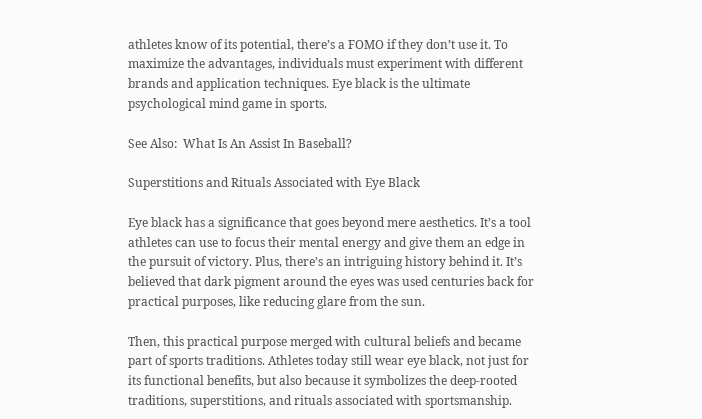athletes know of its potential, there’s a FOMO if they don’t use it. To maximize the advantages, individuals must experiment with different brands and application techniques. Eye black is the ultimate psychological mind game in sports.

See Also:  What Is An Assist In Baseball?

Superstitions and Rituals Associated with Eye Black

Eye black has a significance that goes beyond mere aesthetics. It’s a tool athletes can use to focus their mental energy and give them an edge in the pursuit of victory. Plus, there’s an intriguing history behind it. It’s believed that dark pigment around the eyes was used centuries back for practical purposes, like reducing glare from the sun.

Then, this practical purpose merged with cultural beliefs and became part of sports traditions. Athletes today still wear eye black, not just for its functional benefits, but also because it symbolizes the deep-rooted traditions, superstitions, and rituals associated with sportsmanship.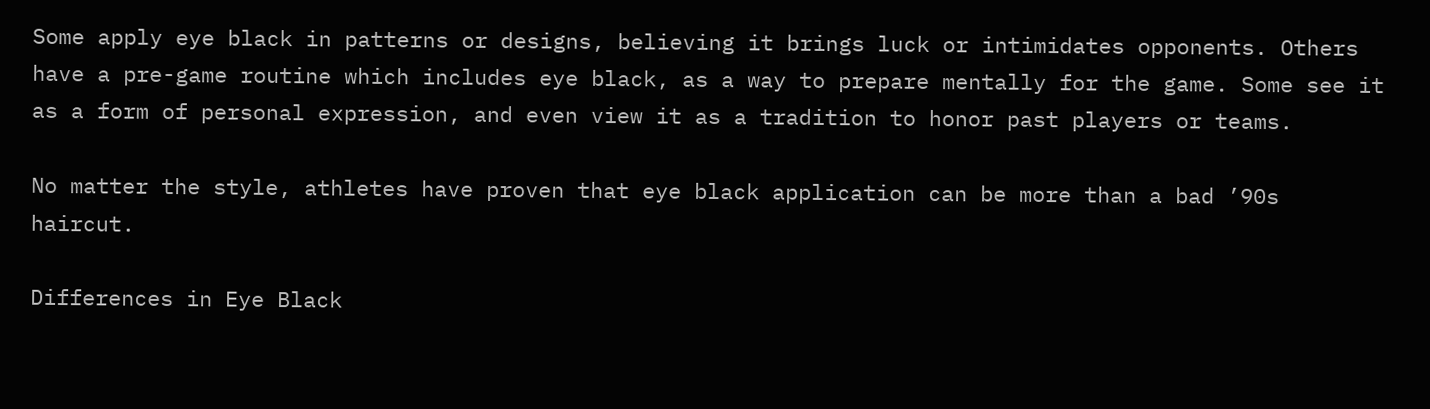Some apply eye black in patterns or designs, believing it brings luck or intimidates opponents. Others have a pre-game routine which includes eye black, as a way to prepare mentally for the game. Some see it as a form of personal expression, and even view it as a tradition to honor past players or teams.

No matter the style, athletes have proven that eye black application can be more than a bad ’90s haircut.

Differences in Eye Black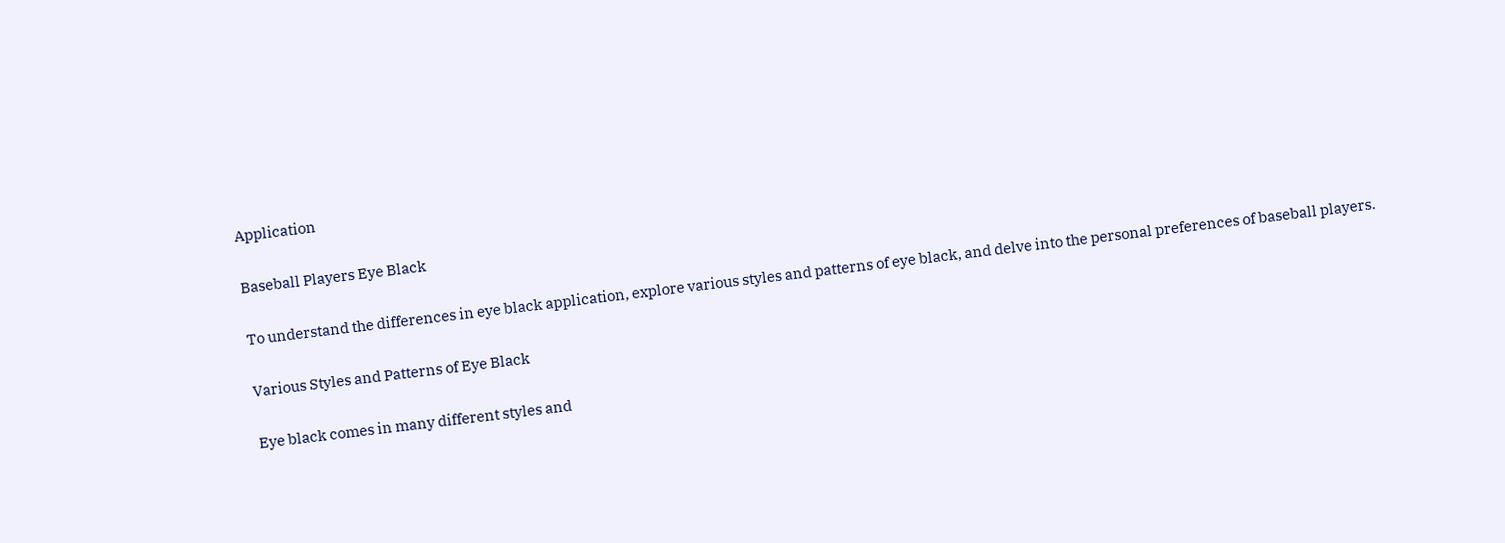Application

Baseball Players Eye Black

To understand the differences in eye black application, explore various styles and patterns of eye black, and delve into the personal preferences of baseball players.

Various Styles and Patterns of Eye Black

Eye black comes in many different styles and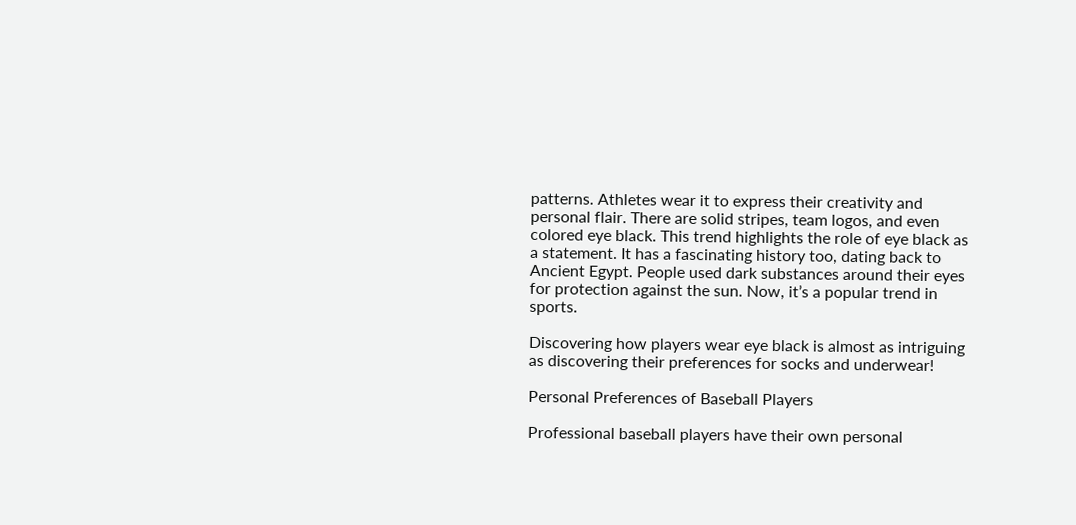patterns. Athletes wear it to express their creativity and personal flair. There are solid stripes, team logos, and even colored eye black. This trend highlights the role of eye black as a statement. It has a fascinating history too, dating back to Ancient Egypt. People used dark substances around their eyes for protection against the sun. Now, it’s a popular trend in sports.

Discovering how players wear eye black is almost as intriguing as discovering their preferences for socks and underwear!

Personal Preferences of Baseball Players

Professional baseball players have their own personal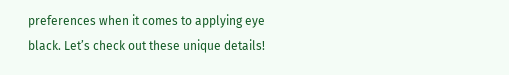preferences when it comes to applying eye black. Let’s check out these unique details!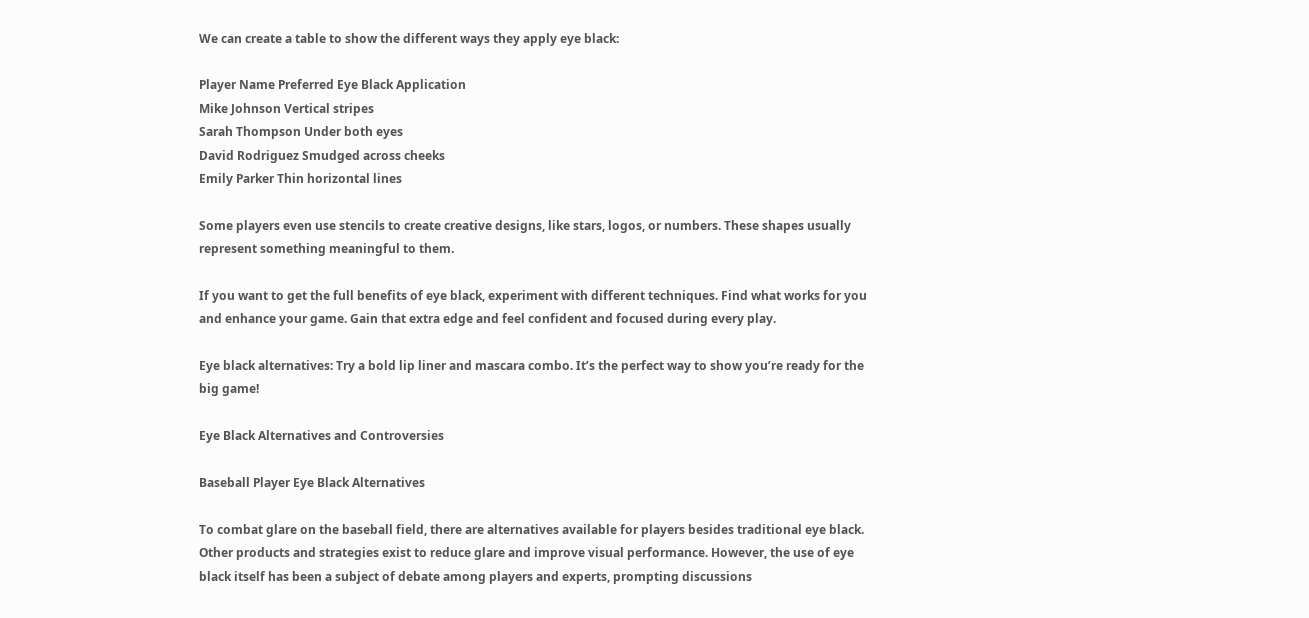We can create a table to show the different ways they apply eye black:

Player Name Preferred Eye Black Application
Mike Johnson Vertical stripes
Sarah Thompson Under both eyes
David Rodriguez Smudged across cheeks
Emily Parker Thin horizontal lines

Some players even use stencils to create creative designs, like stars, logos, or numbers. These shapes usually represent something meaningful to them.

If you want to get the full benefits of eye black, experiment with different techniques. Find what works for you and enhance your game. Gain that extra edge and feel confident and focused during every play.

Eye black alternatives: Try a bold lip liner and mascara combo. It’s the perfect way to show you’re ready for the big game!

Eye Black Alternatives and Controversies

Baseball Player Eye Black Alternatives

To combat glare on the baseball field, there are alternatives available for players besides traditional eye black. Other products and strategies exist to reduce glare and improve visual performance. However, the use of eye black itself has been a subject of debate among players and experts, prompting discussions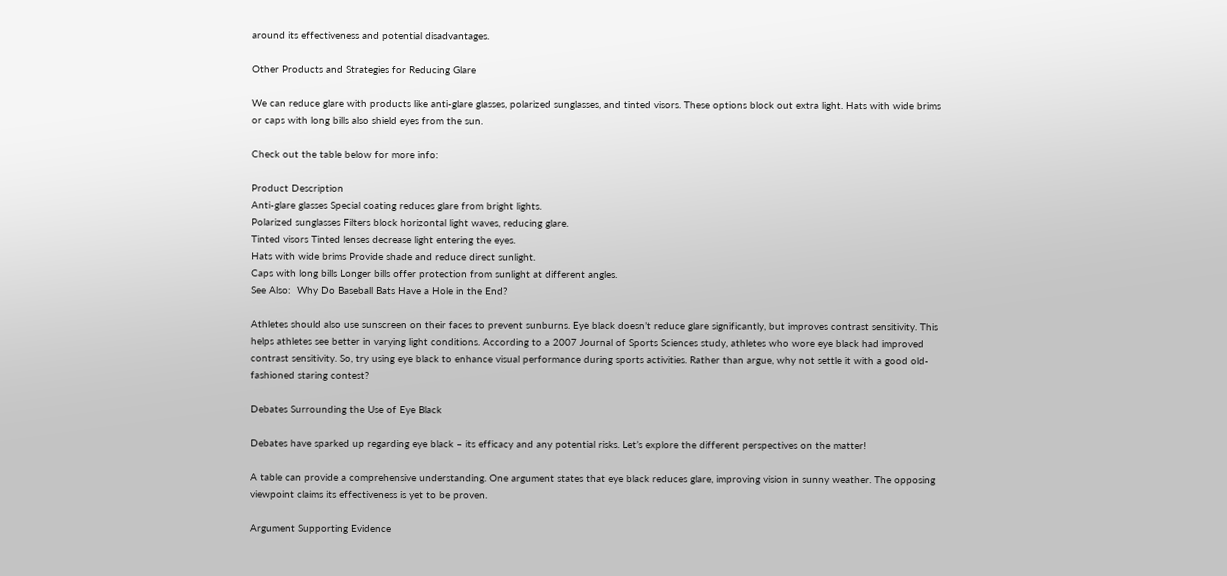around its effectiveness and potential disadvantages.

Other Products and Strategies for Reducing Glare

We can reduce glare with products like anti-glare glasses, polarized sunglasses, and tinted visors. These options block out extra light. Hats with wide brims or caps with long bills also shield eyes from the sun.

Check out the table below for more info:

Product Description
Anti-glare glasses Special coating reduces glare from bright lights.
Polarized sunglasses Filters block horizontal light waves, reducing glare.
Tinted visors Tinted lenses decrease light entering the eyes.
Hats with wide brims Provide shade and reduce direct sunlight.
Caps with long bills Longer bills offer protection from sunlight at different angles.
See Also:  Why Do Baseball Bats Have a Hole in the End?

Athletes should also use sunscreen on their faces to prevent sunburns. Eye black doesn’t reduce glare significantly, but improves contrast sensitivity. This helps athletes see better in varying light conditions. According to a 2007 Journal of Sports Sciences study, athletes who wore eye black had improved contrast sensitivity. So, try using eye black to enhance visual performance during sports activities. Rather than argue, why not settle it with a good old-fashioned staring contest?

Debates Surrounding the Use of Eye Black

Debates have sparked up regarding eye black – its efficacy and any potential risks. Let’s explore the different perspectives on the matter!

A table can provide a comprehensive understanding. One argument states that eye black reduces glare, improving vision in sunny weather. The opposing viewpoint claims its effectiveness is yet to be proven.

Argument Supporting Evidence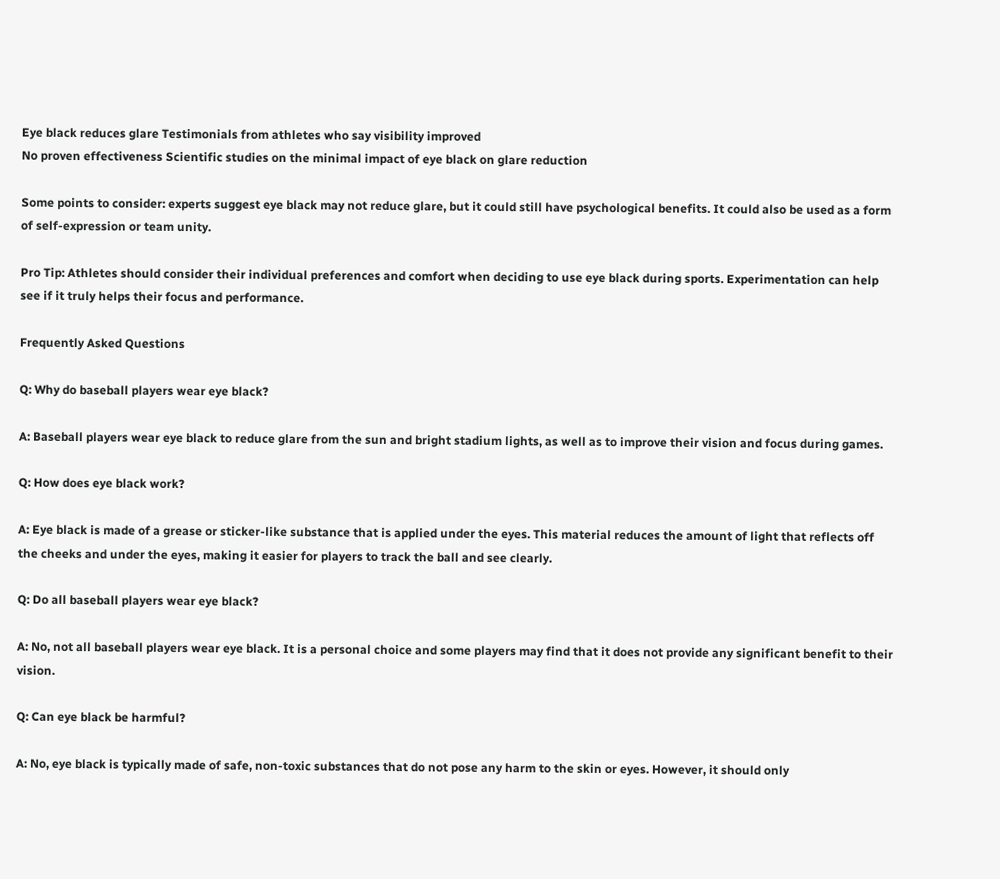Eye black reduces glare Testimonials from athletes who say visibility improved
No proven effectiveness Scientific studies on the minimal impact of eye black on glare reduction

Some points to consider: experts suggest eye black may not reduce glare, but it could still have psychological benefits. It could also be used as a form of self-expression or team unity.

Pro Tip: Athletes should consider their individual preferences and comfort when deciding to use eye black during sports. Experimentation can help see if it truly helps their focus and performance.

Frequently Asked Questions

Q: Why do baseball players wear eye black?

A: Baseball players wear eye black to reduce glare from the sun and bright stadium lights, as well as to improve their vision and focus during games.

Q: How does eye black work?

A: Eye black is made of a grease or sticker-like substance that is applied under the eyes. This material reduces the amount of light that reflects off the cheeks and under the eyes, making it easier for players to track the ball and see clearly.

Q: Do all baseball players wear eye black?

A: No, not all baseball players wear eye black. It is a personal choice and some players may find that it does not provide any significant benefit to their vision.

Q: Can eye black be harmful?

A: No, eye black is typically made of safe, non-toxic substances that do not pose any harm to the skin or eyes. However, it should only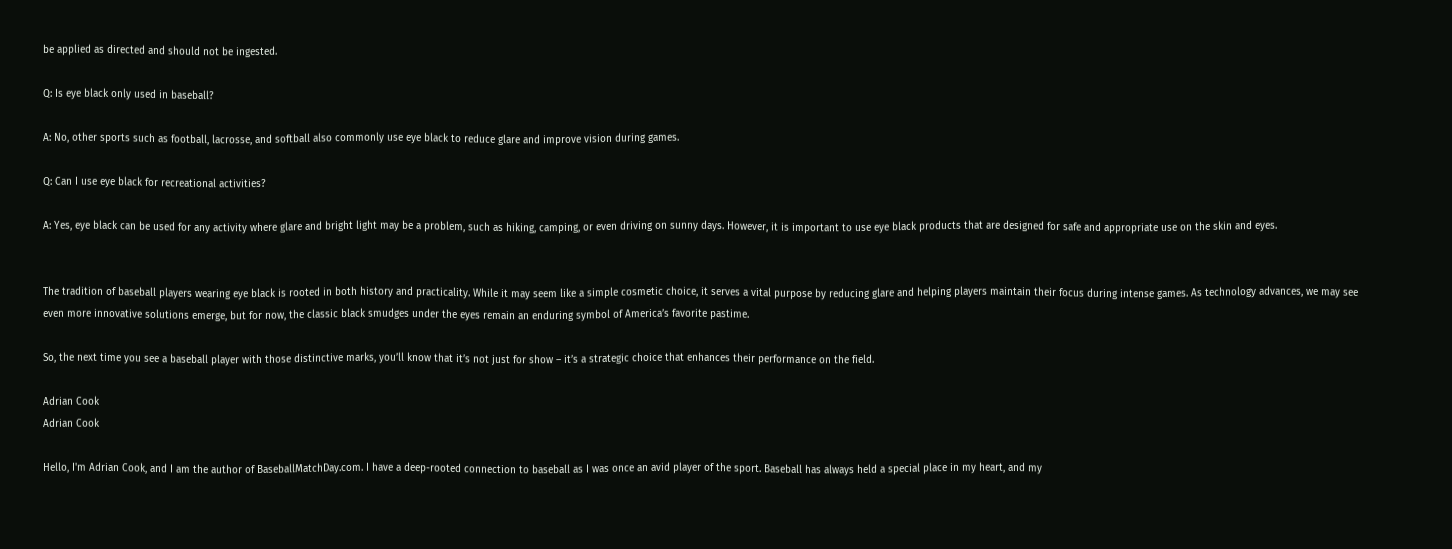be applied as directed and should not be ingested.

Q: Is eye black only used in baseball?

A: No, other sports such as football, lacrosse, and softball also commonly use eye black to reduce glare and improve vision during games.

Q: Can I use eye black for recreational activities?

A: Yes, eye black can be used for any activity where glare and bright light may be a problem, such as hiking, camping, or even driving on sunny days. However, it is important to use eye black products that are designed for safe and appropriate use on the skin and eyes.


The tradition of baseball players wearing eye black is rooted in both history and practicality. While it may seem like a simple cosmetic choice, it serves a vital purpose by reducing glare and helping players maintain their focus during intense games. As technology advances, we may see even more innovative solutions emerge, but for now, the classic black smudges under the eyes remain an enduring symbol of America’s favorite pastime.

So, the next time you see a baseball player with those distinctive marks, you’ll know that it’s not just for show – it’s a strategic choice that enhances their performance on the field.

Adrian Cook
Adrian Cook

Hello, I'm Adrian Cook, and I am the author of BaseballMatchDay.com. I have a deep-rooted connection to baseball as I was once an avid player of the sport. Baseball has always held a special place in my heart, and my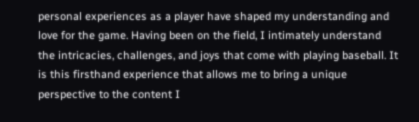personal experiences as a player have shaped my understanding and love for the game. Having been on the field, I intimately understand the intricacies, challenges, and joys that come with playing baseball. It is this firsthand experience that allows me to bring a unique perspective to the content I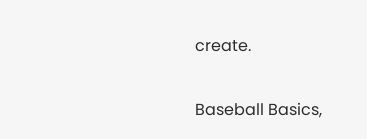create.

Baseball Basics,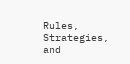Rules, Strategies, and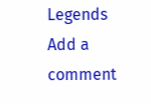Legends
Add a comment